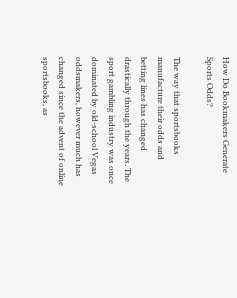How Do Bookmakers Generate Sports Odds?

The way that sportsbooks manufacture their odds and betting lines has changed drastically through the years. The sport gambling industry was once dominated by old-school Vegas oddsmakers, however much has changed since the advent of online sportsbooks, as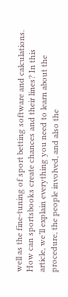well as the fine-tuning of sport betting software and calculations.
How can sportsbooks create chances and their lines? In this article, we’ll explain everything you need to learn about the procedure, the people involved, and also the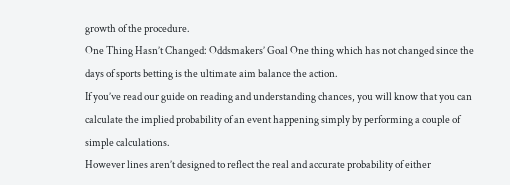growth of the procedure.
One Thing Hasn’t Changed: Oddsmakers’ Goal One thing which has not changed since the days of sports betting is the ultimate aim balance the action.
If you’ve read our guide on reading and understanding chances, you will know that you can calculate the implied probability of an event happening simply by performing a couple of simple calculations.
However lines aren’t designed to reflect the real and accurate probability of either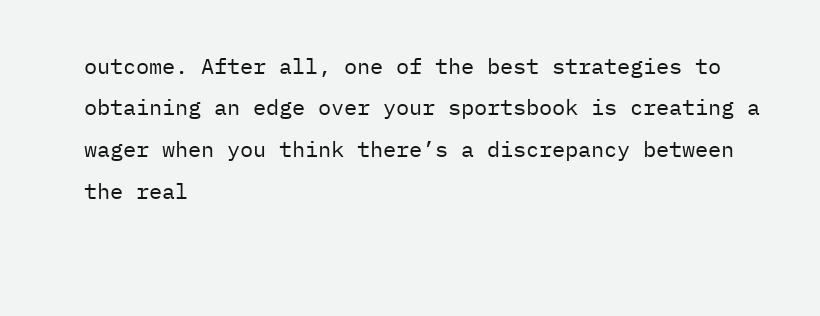outcome. After all, one of the best strategies to obtaining an edge over your sportsbook is creating a wager when you think there’s a discrepancy between the real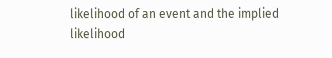likelihood of an event and the implied likelihood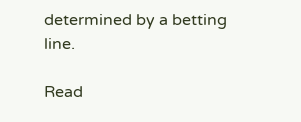determined by a betting line.

Read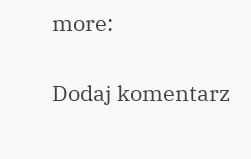more:

Dodaj komentarz